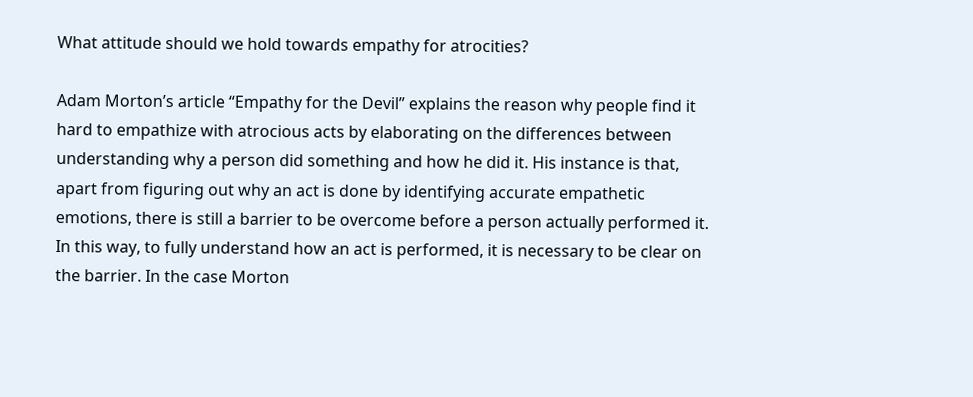What attitude should we hold towards empathy for atrocities?

Adam Morton’s article “Empathy for the Devil” explains the reason why people find it hard to empathize with atrocious acts by elaborating on the differences between understanding why a person did something and how he did it. His instance is that, apart from figuring out why an act is done by identifying accurate empathetic emotions, there is still a barrier to be overcome before a person actually performed it. In this way, to fully understand how an act is performed, it is necessary to be clear on the barrier. In the case Morton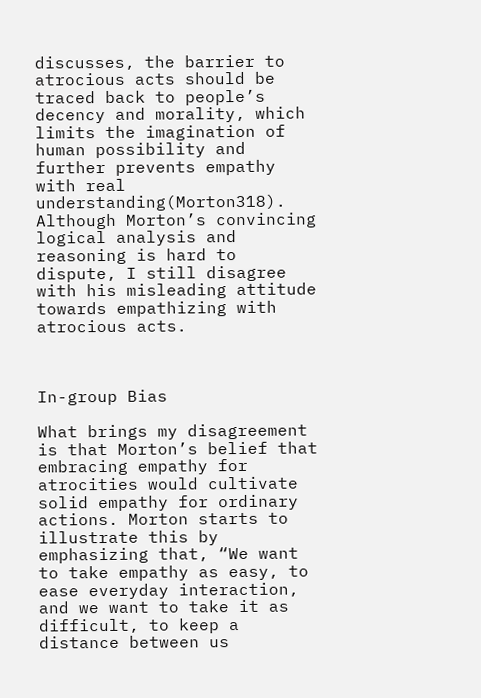discusses, the barrier to atrocious acts should be traced back to people’s decency and morality, which limits the imagination of human possibility and further prevents empathy with real understanding(Morton318).  Although Morton’s convincing logical analysis and reasoning is hard to dispute, I still disagree with his misleading attitude towards empathizing with atrocious acts.



In-group Bias

What brings my disagreement is that Morton’s belief that embracing empathy for atrocities would cultivate solid empathy for ordinary actions. Morton starts to illustrate this by emphasizing that, “We want to take empathy as easy, to ease everyday interaction, and we want to take it as difficult, to keep a distance between us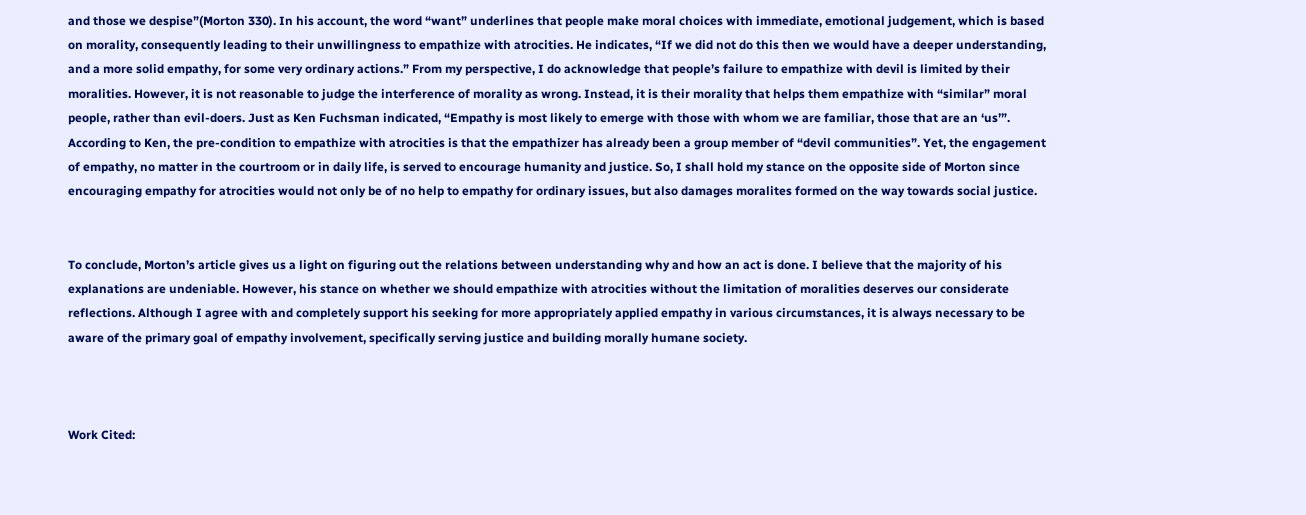and those we despise”(Morton 330). In his account, the word “want” underlines that people make moral choices with immediate, emotional judgement, which is based on morality, consequently leading to their unwillingness to empathize with atrocities. He indicates, “If we did not do this then we would have a deeper understanding, and a more solid empathy, for some very ordinary actions.” From my perspective, I do acknowledge that people’s failure to empathize with devil is limited by their moralities. However, it is not reasonable to judge the interference of morality as wrong. Instead, it is their morality that helps them empathize with “similar” moral people, rather than evil-doers. Just as Ken Fuchsman indicated, “Empathy is most likely to emerge with those with whom we are familiar, those that are an ‘us’”. According to Ken, the pre-condition to empathize with atrocities is that the empathizer has already been a group member of “devil communities”. Yet, the engagement of empathy, no matter in the courtroom or in daily life, is served to encourage humanity and justice. So, I shall hold my stance on the opposite side of Morton since encouraging empathy for atrocities would not only be of no help to empathy for ordinary issues, but also damages moralites formed on the way towards social justice.


To conclude, Morton’s article gives us a light on figuring out the relations between understanding why and how an act is done. I believe that the majority of his explanations are undeniable. However, his stance on whether we should empathize with atrocities without the limitation of moralities deserves our considerate reflections. Although I agree with and completely support his seeking for more appropriately applied empathy in various circumstances, it is always necessary to be aware of the primary goal of empathy involvement, specifically serving justice and building morally humane society.



Work Cited: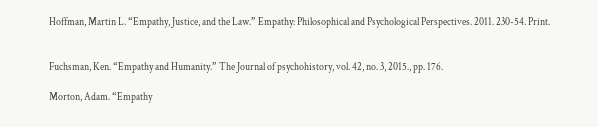Hoffman, Martin L. “Empathy, Justice, and the Law.” Empathy: Philosophical and Psychological Perspectives. 2011. 230-54. Print.


Fuchsman, Ken. “Empathy and Humanity.” The Journal of psychohistory, vol. 42, no. 3, 2015., pp. 176.

Morton, Adam. “Empathy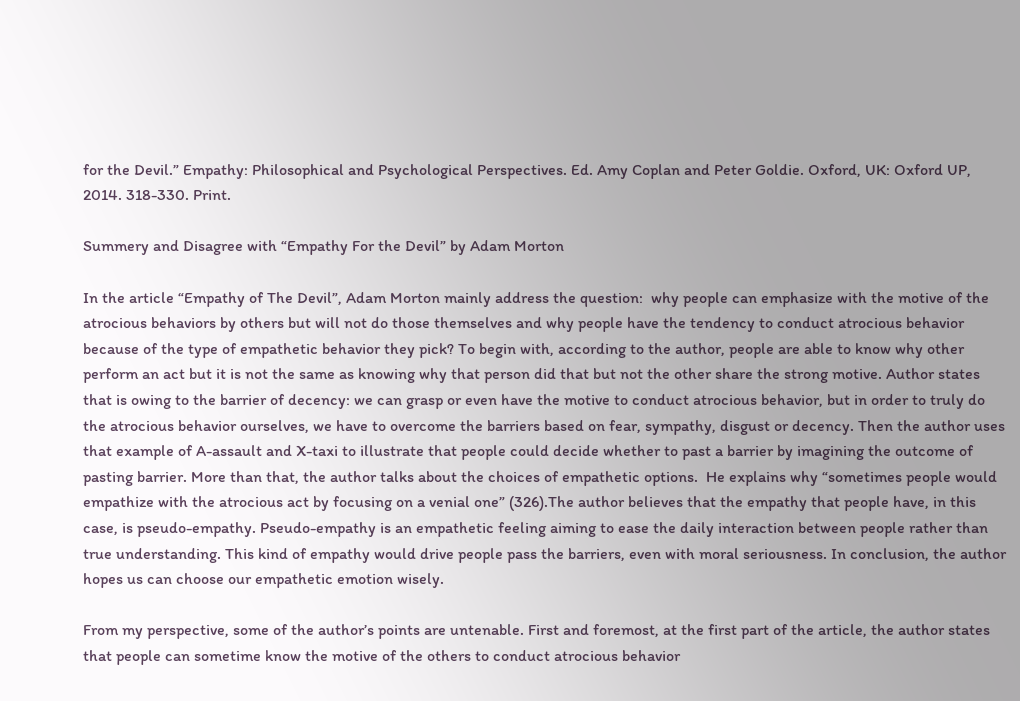for the Devil.” Empathy: Philosophical and Psychological Perspectives. Ed. Amy Coplan and Peter Goldie. Oxford, UK: Oxford UP, 2014. 318-330. Print.

Summery and Disagree with “Empathy For the Devil” by Adam Morton

In the article “Empathy of The Devil”, Adam Morton mainly address the question:  why people can emphasize with the motive of the atrocious behaviors by others but will not do those themselves and why people have the tendency to conduct atrocious behavior because of the type of empathetic behavior they pick? To begin with, according to the author, people are able to know why other perform an act but it is not the same as knowing why that person did that but not the other share the strong motive. Author states that is owing to the barrier of decency: we can grasp or even have the motive to conduct atrocious behavior, but in order to truly do the atrocious behavior ourselves, we have to overcome the barriers based on fear, sympathy, disgust or decency. Then the author uses that example of A-assault and X-taxi to illustrate that people could decide whether to past a barrier by imagining the outcome of pasting barrier. More than that, the author talks about the choices of empathetic options.  He explains why “sometimes people would empathize with the atrocious act by focusing on a venial one” (326).The author believes that the empathy that people have, in this case, is pseudo-empathy. Pseudo-empathy is an empathetic feeling aiming to ease the daily interaction between people rather than true understanding. This kind of empathy would drive people pass the barriers, even with moral seriousness. In conclusion, the author hopes us can choose our empathetic emotion wisely.

From my perspective, some of the author’s points are untenable. First and foremost, at the first part of the article, the author states that people can sometime know the motive of the others to conduct atrocious behavior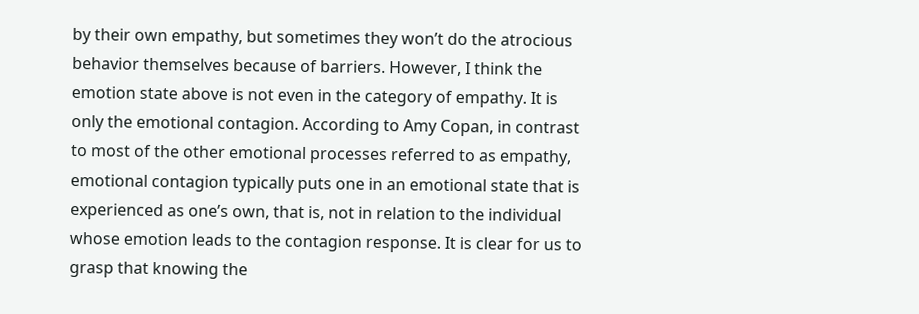by their own empathy, but sometimes they won’t do the atrocious behavior themselves because of barriers. However, I think the emotion state above is not even in the category of empathy. It is only the emotional contagion. According to Amy Copan, in contrast to most of the other emotional processes referred to as empathy, emotional contagion typically puts one in an emotional state that is experienced as one’s own, that is, not in relation to the individual whose emotion leads to the contagion response. It is clear for us to grasp that knowing the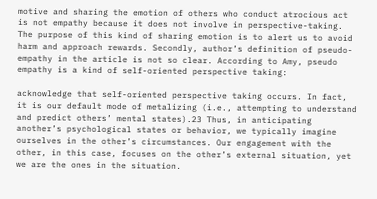motive and sharing the emotion of others who conduct atrocious act is not empathy because it does not involve in perspective-taking. The purpose of this kind of sharing emotion is to alert us to avoid harm and approach rewards. Secondly, author’s definition of pseudo-empathy in the article is not so clear. According to Amy, pseudo empathy is a kind of self-oriented perspective taking:

acknowledge that self-oriented perspective taking occurs. In fact, it is our default mode of metalizing (i.e., attempting to understand and predict others’ mental states).23 Thus, in anticipating another’s psychological states or behavior, we typically imagine ourselves in the other’s circumstances. Our engagement with the other, in this case, focuses on the other’s external situation, yet we are the ones in the situation.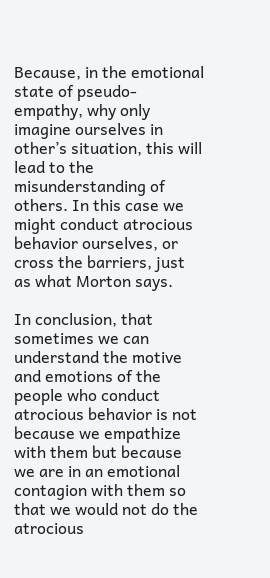Because, in the emotional state of pseudo-empathy, why only imagine ourselves in other’s situation, this will lead to the misunderstanding of others. In this case we might conduct atrocious behavior ourselves, or cross the barriers, just as what Morton says.

In conclusion, that sometimes we can understand the motive and emotions of the people who conduct atrocious behavior is not because we empathize with them but because we are in an emotional contagion with them so that we would not do the atrocious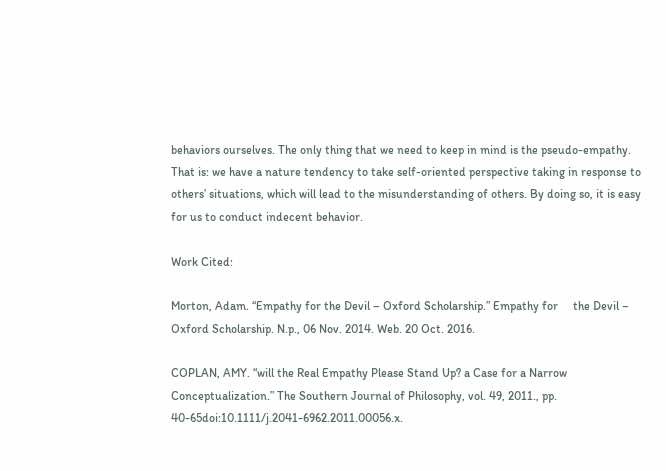behaviors ourselves. The only thing that we need to keep in mind is the pseudo-empathy. That is: we have a nature tendency to take self-oriented perspective taking in response to others’ situations, which will lead to the misunderstanding of others. By doing so, it is easy for us to conduct indecent behavior.

Work Cited:

Morton, Adam. “Empathy for the Devil – Oxford Scholarship.” Empathy for     the Devil – Oxford Scholarship. N.p., 06 Nov. 2014. Web. 20 Oct. 2016.

COPLAN, AMY. “will the Real Empathy Please Stand Up? a Case for a Narrow Conceptualization.” The Southern Journal of Philosophy, vol. 49, 2011., pp. 40-65doi:10.1111/j.2041-6962.2011.00056.x.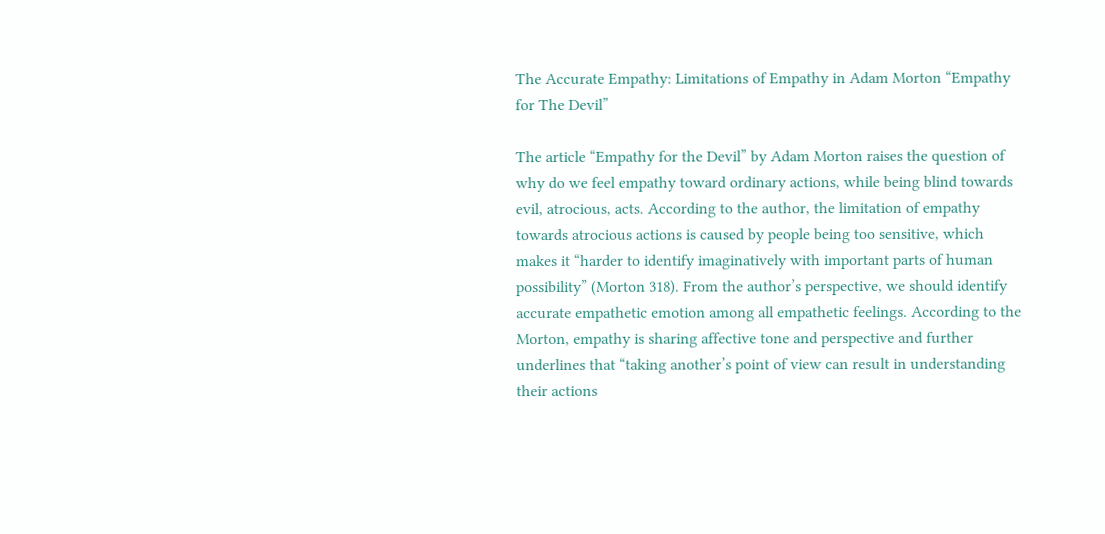The Accurate Empathy: Limitations of Empathy in Adam Morton “Empathy for The Devil”

The article “Empathy for the Devil” by Adam Morton raises the question of why do we feel empathy toward ordinary actions, while being blind towards evil, atrocious, acts. According to the author, the limitation of empathy towards atrocious actions is caused by people being too sensitive, which makes it “harder to identify imaginatively with important parts of human possibility” (Morton 318). From the author’s perspective, we should identify accurate empathetic emotion among all empathetic feelings. According to the Morton, empathy is sharing affective tone and perspective and further underlines that “taking another’s point of view can result in understanding their actions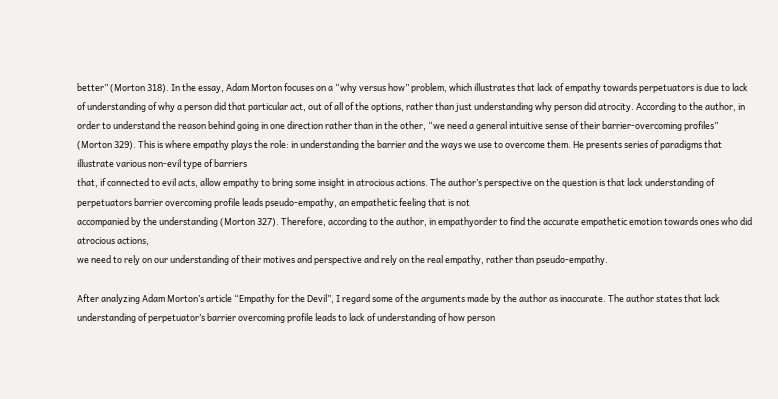better” (Morton 318). In the essay, Adam Morton focuses on a “why versus how” problem, which illustrates that lack of empathy towards perpetuators is due to lack of understanding of why a person did that particular act, out of all of the options, rather than just understanding why person did atrocity. According to the author, in order to understand the reason behind going in one direction rather than in the other, “we need a general intuitive sense of their barrier-overcoming profiles” (Morton 329). This is where empathy plays the role: in understanding the barrier and the ways we use to overcome them. He presents series of paradigms that illustrate various non-evil type of barriers
that, if connected to evil acts, allow empathy to bring some insight in atrocious actions. The author’s perspective on the question is that lack understanding of perpetuators barrier overcoming profile leads pseudo-empathy, an empathetic feeling that is not
accompanied by the understanding (Morton 327). Therefore, according to the author, in empathyorder to find the accurate empathetic emotion towards ones who did atrocious actions,
we need to rely on our understanding of their motives and perspective and rely on the real empathy, rather than pseudo-empathy.

After analyzing Adam Morton’s article “Empathy for the Devil”, I regard some of the arguments made by the author as inaccurate. The author states that lack understanding of perpetuator’s barrier overcoming profile leads to lack of understanding of how person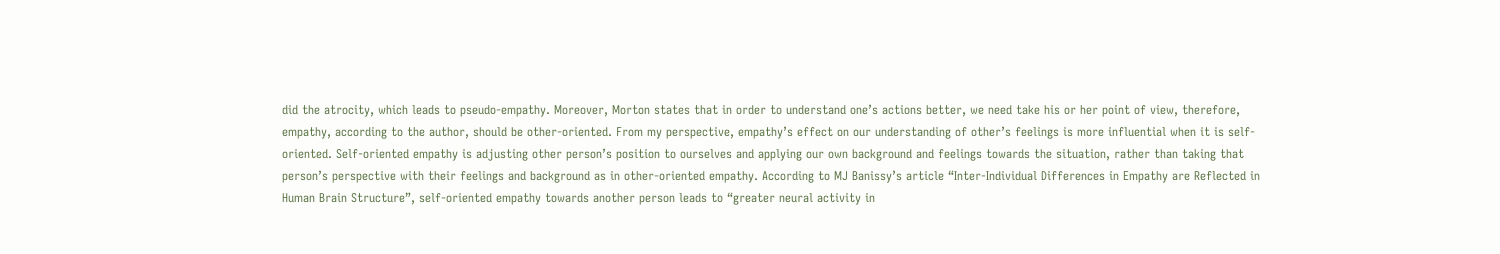did the atrocity, which leads to pseudo-empathy. Moreover, Morton states that in order to understand one’s actions better, we need take his or her point of view, therefore, empathy, according to the author, should be other-oriented. From my perspective, empathy’s effect on our understanding of other’s feelings is more influential when it is self-oriented. Self-oriented empathy is adjusting other person’s position to ourselves and applying our own background and feelings towards the situation, rather than taking that person’s perspective with their feelings and background as in other-oriented empathy. According to MJ Banissy’s article “Inter-Individual Differences in Empathy are Reflected in Human Brain Structure”, self-oriented empathy towards another person leads to “greater neural activity in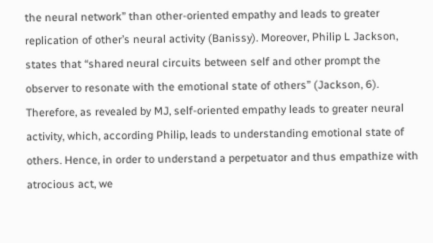the neural network” than other-oriented empathy and leads to greater replication of other’s neural activity (Banissy). Moreover, Philip L Jackson, states that “shared neural circuits between self and other prompt the observer to resonate with the emotional state of others” (Jackson, 6). Therefore, as revealed by MJ, self-oriented empathy leads to greater neural activity, which, according Philip, leads to understanding emotional state of others. Hence, in order to understand a perpetuator and thus empathize with atrocious act, we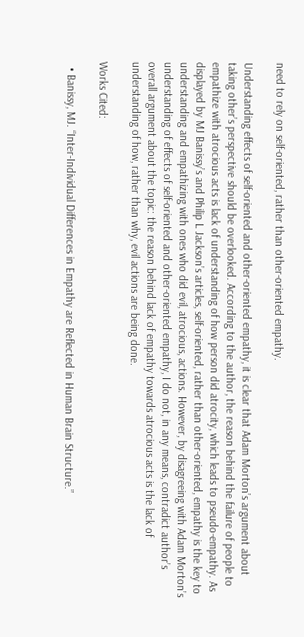need to rely on self-oriented, rather than other-oriented empathy.

Understanding effects of self-oriented and other-oriented empathy, it is clear that Adam Morton’s argument about taking other’s perspective should be overlooked. According to the author, the reason behind the failure of people to empathize with atrocious acts is lack of understanding of how person did atrocity, which leads to pseudo-empathy. As displayed by MJ Banissy’s and Philip L Jackson’s articles, self-oriented, rather than other-oriented, empathy is the key to understanding and empathizing with ones who did evil, atrocious, actions. However, by disagreeing with Adam Morton’s understanding of effects of self-oriented and other-oriented empathy, I do not, in any means, contradict author’s overall argument about the topic: the reason behind lack of empathy towards atrocious acts is the lack of understanding of how, rather than why, evil actions are being done.

Works Cited:

  • Banissy, MJ. “Inter-Individual Differences in Empathy are Reflected in Human Brain Structure.”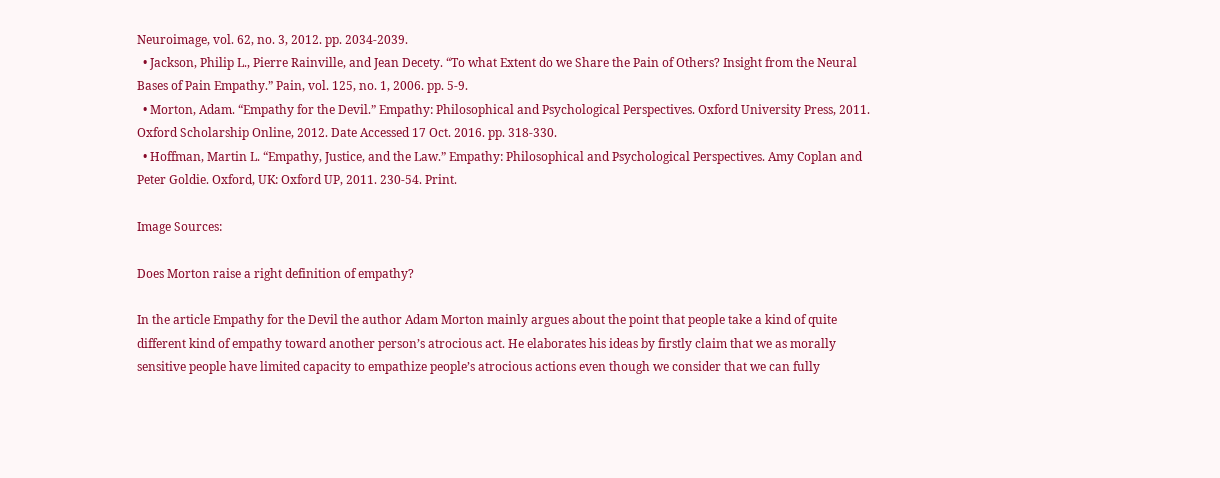Neuroimage, vol. 62, no. 3, 2012. pp. 2034-2039.
  • Jackson, Philip L., Pierre Rainville, and Jean Decety. “To what Extent do we Share the Pain of Others? Insight from the Neural Bases of Pain Empathy.” Pain, vol. 125, no. 1, 2006. pp. 5-9.
  • Morton, Adam. “Empathy for the Devil.” Empathy: Philosophical and Psychological Perspectives. Oxford University Press, 2011. Oxford Scholarship Online, 2012. Date Accessed 17 Oct. 2016. pp. 318-330.
  • Hoffman, Martin L. “Empathy, Justice, and the Law.” Empathy: Philosophical and Psychological Perspectives. Amy Coplan and Peter Goldie. Oxford, UK: Oxford UP, 2011. 230-54. Print.

Image Sources:

Does Morton raise a right definition of empathy?

In the article Empathy for the Devil the author Adam Morton mainly argues about the point that people take a kind of quite different kind of empathy toward another person’s atrocious act. He elaborates his ideas by firstly claim that we as morally sensitive people have limited capacity to empathize people’s atrocious actions even though we consider that we can fully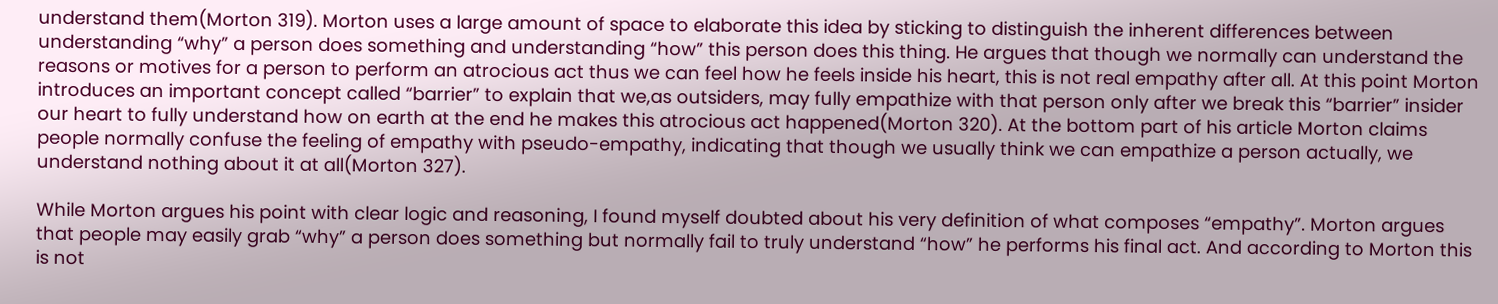understand them(Morton 319). Morton uses a large amount of space to elaborate this idea by sticking to distinguish the inherent differences between understanding “why” a person does something and understanding “how” this person does this thing. He argues that though we normally can understand the reasons or motives for a person to perform an atrocious act thus we can feel how he feels inside his heart, this is not real empathy after all. At this point Morton introduces an important concept called “barrier” to explain that we,as outsiders, may fully empathize with that person only after we break this “barrier” insider our heart to fully understand how on earth at the end he makes this atrocious act happened(Morton 320). At the bottom part of his article Morton claims people normally confuse the feeling of empathy with pseudo-empathy, indicating that though we usually think we can empathize a person actually, we understand nothing about it at all(Morton 327).

While Morton argues his point with clear logic and reasoning, I found myself doubted about his very definition of what composes “empathy”. Morton argues that people may easily grab “why” a person does something but normally fail to truly understand “how” he performs his final act. And according to Morton this is not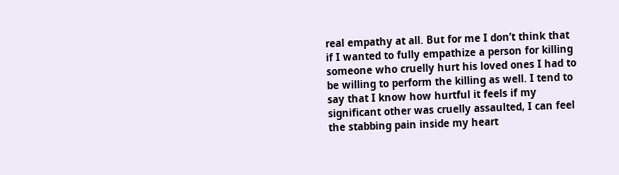real empathy at all. But for me I don’t think that if I wanted to fully empathize a person for killing someone who cruelly hurt his loved ones I had to be willing to perform the killing as well. I tend to say that I know how hurtful it feels if my significant other was cruelly assaulted, I can feel the stabbing pain inside my heart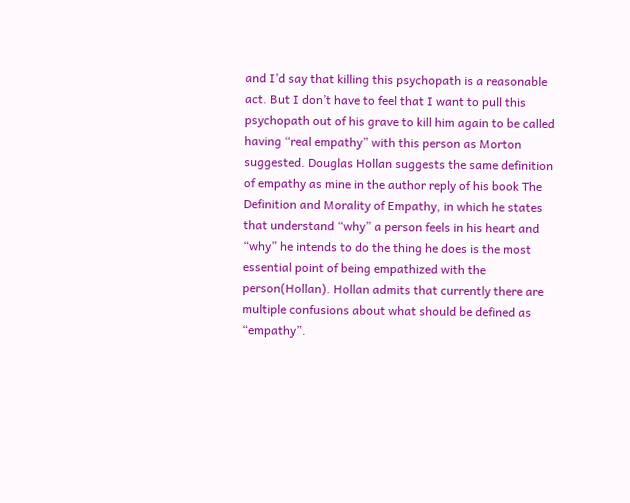and I’d say that killing this psychopath is a reasonable act. But I don’t have to feel that I want to pull this psychopath out of his grave to kill him again to be called having “real empathy” with this person as Morton suggested. Douglas Hollan suggests the same definition of empathy as mine in the author reply of his book The Definition and Morality of Empathy, in which he states that understand “why” a person feels in his heart and “why” he intends to do the thing he does is the most essential point of being empathized with the person(Hollan). Hollan admits that currently there are multiple confusions about what should be defined as “empathy”.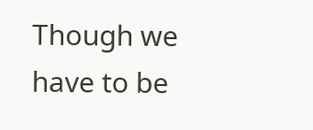Though we have to be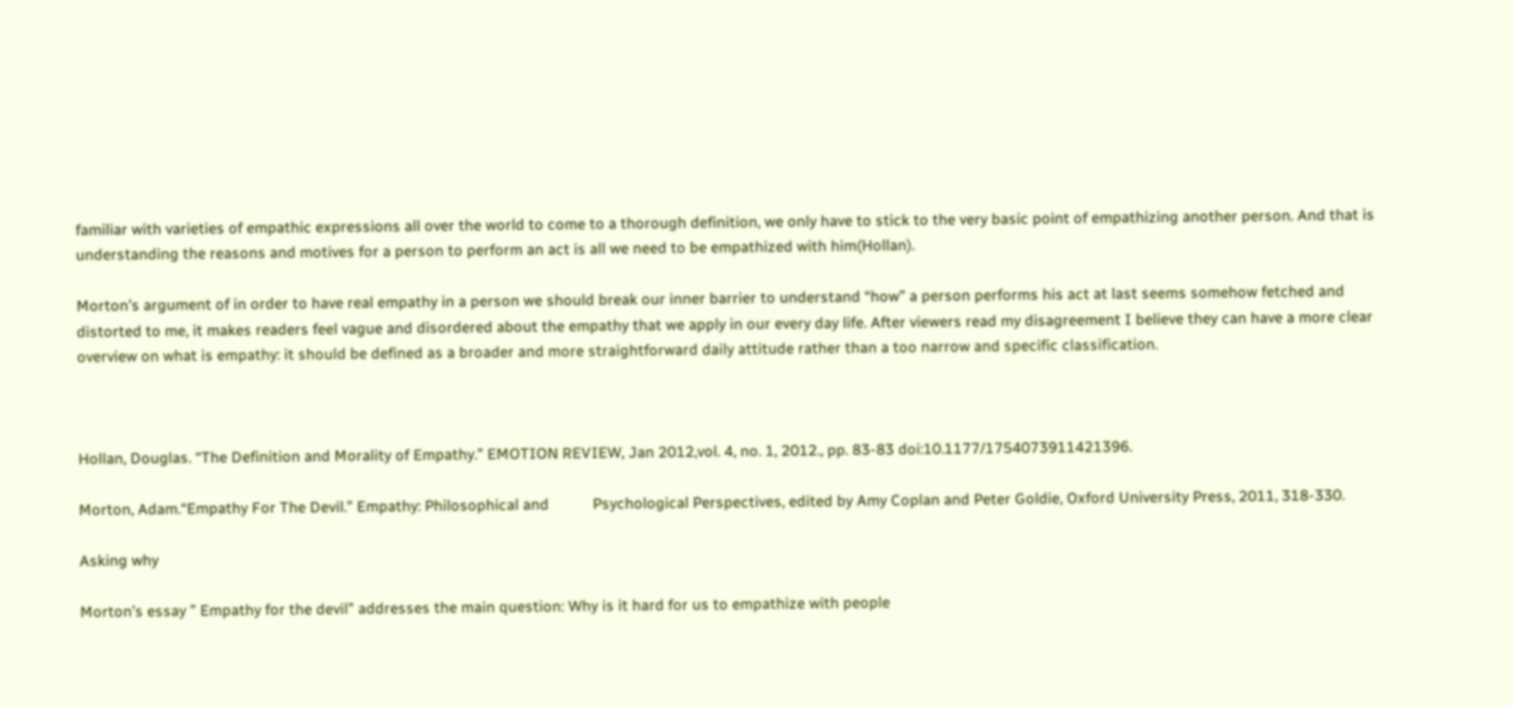familiar with varieties of empathic expressions all over the world to come to a thorough definition, we only have to stick to the very basic point of empathizing another person. And that is understanding the reasons and motives for a person to perform an act is all we need to be empathized with him(Hollan).

Morton’s argument of in order to have real empathy in a person we should break our inner barrier to understand “how” a person performs his act at last seems somehow fetched and distorted to me, it makes readers feel vague and disordered about the empathy that we apply in our every day life. After viewers read my disagreement I believe they can have a more clear overview on what is empathy: it should be defined as a broader and more straightforward daily attitude rather than a too narrow and specific classification.



Hollan, Douglas. “The Definition and Morality of Empathy.” EMOTION REVIEW, Jan 2012,vol. 4, no. 1, 2012., pp. 83-83 doi:10.1177/1754073911421396.

Morton, Adam.“Empathy For The Devil.” Empathy: Philosophical and           Psychological Perspectives, edited by Amy Coplan and Peter Goldie, Oxford University Press, 2011, 318-330.

Asking why

Morton’s essay ” Empathy for the devil” addresses the main question: Why is it hard for us to empathize with people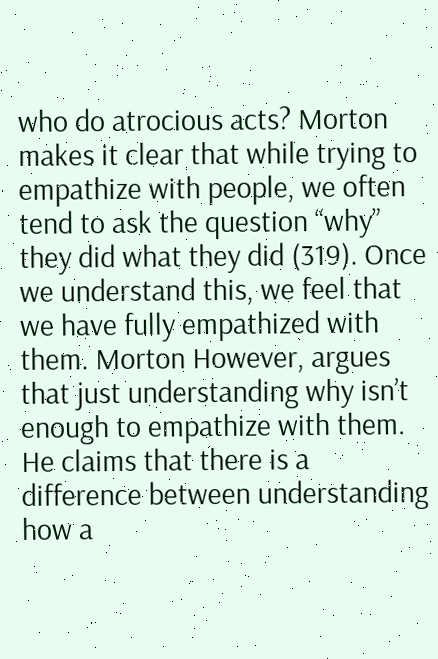who do atrocious acts? Morton makes it clear that while trying to empathize with people, we often tend to ask the question “why” they did what they did (319). Once we understand this, we feel that we have fully empathized with them. Morton However, argues that just understanding why isn’t enough to empathize with them. He claims that there is a difference between understanding how a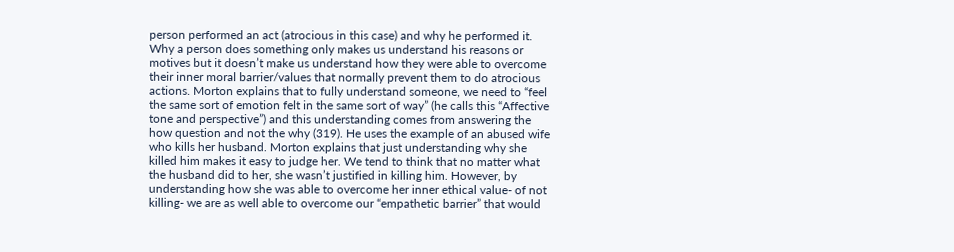person performed an act (atrocious in this case) and why he performed it. Why a person does something only makes us understand his reasons or motives but it doesn’t make us understand how they were able to overcome their inner moral barrier/values that normally prevent them to do atrocious actions. Morton explains that to fully understand someone, we need to “feel the same sort of emotion felt in the same sort of way” (he calls this “Affective tone and perspective”) and this understanding comes from answering the how question and not the why (319). He uses the example of an abused wife who kills her husband. Morton explains that just understanding why she killed him makes it easy to judge her. We tend to think that no matter what the husband did to her, she wasn’t justified in killing him. However, by understanding how she was able to overcome her inner ethical value- of not killing- we are as well able to overcome our “empathetic barrier” that would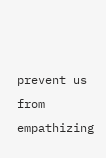prevent us from empathizing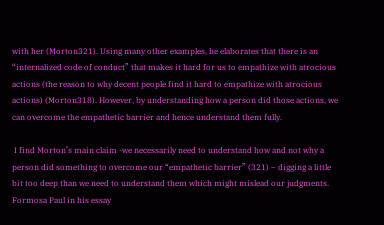with her (Morton321). Using many other examples, he elaborates that there is an “internalized code of conduct” that makes it hard for us to empathize with atrocious actions (the reason to why decent people find it hard to empathize with atrocious actions) (Morton318). However, by understanding how a person did those actions, we can overcome the empathetic barrier and hence understand them fully.

 I find Morton’s main claim -we necessarily need to understand how and not why a person did something to overcome our “empathetic barrier” (321) – digging a little bit too deep than we need to understand them which might mislead our judgments. Formosa Paul in his essay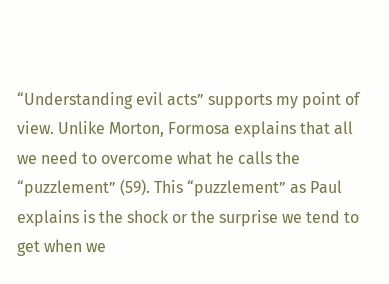“Understanding evil acts” supports my point of view. Unlike Morton, Formosa explains that all we need to overcome what he calls the “puzzlement” (59). This “puzzlement” as Paul explains is the shock or the surprise we tend to get when we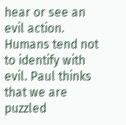hear or see an evil action. Humans tend not to identify with evil. Paul thinks that we are puzzled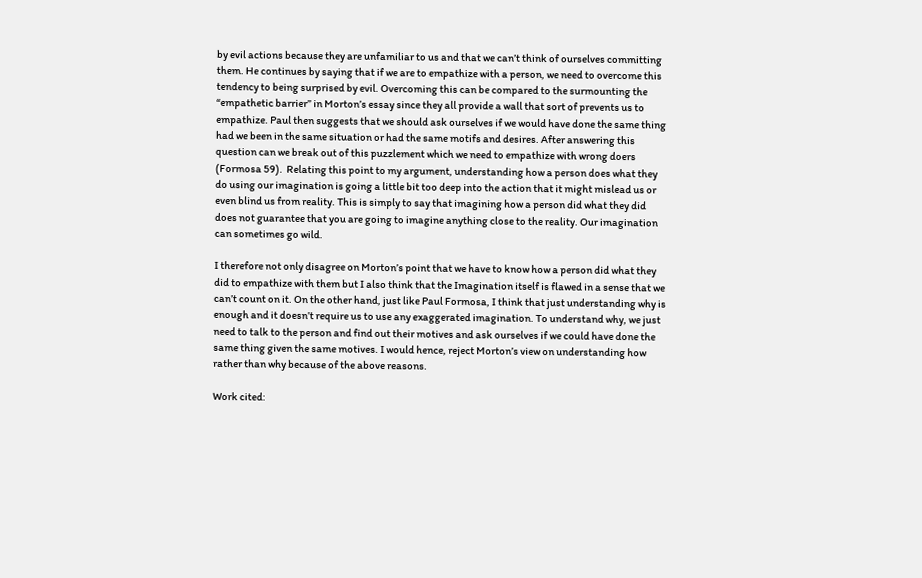by evil actions because they are unfamiliar to us and that we can’t think of ourselves committing them. He continues by saying that if we are to empathize with a person, we need to overcome this tendency to being surprised by evil. Overcoming this can be compared to the surmounting the “empathetic barrier” in Morton’s essay since they all provide a wall that sort of prevents us to empathize. Paul then suggests that we should ask ourselves if we would have done the same thing had we been in the same situation or had the same motifs and desires. After answering this question can we break out of this puzzlement which we need to empathize with wrong doers (Formosa 59).  Relating this point to my argument, understanding how a person does what they do using our imagination is going a little bit too deep into the action that it might mislead us or even blind us from reality. This is simply to say that imagining how a person did what they did does not guarantee that you are going to imagine anything close to the reality. Our imagination can sometimes go wild.

I therefore not only disagree on Morton’s point that we have to know how a person did what they did to empathize with them but I also think that the Imagination itself is flawed in a sense that we can’t count on it. On the other hand, just like Paul Formosa, I think that just understanding why is enough and it doesn’t require us to use any exaggerated imagination. To understand why, we just need to talk to the person and find out their motives and ask ourselves if we could have done the same thing given the same motives. I would hence, reject Morton’s view on understanding how rather than why because of the above reasons.

Work cited: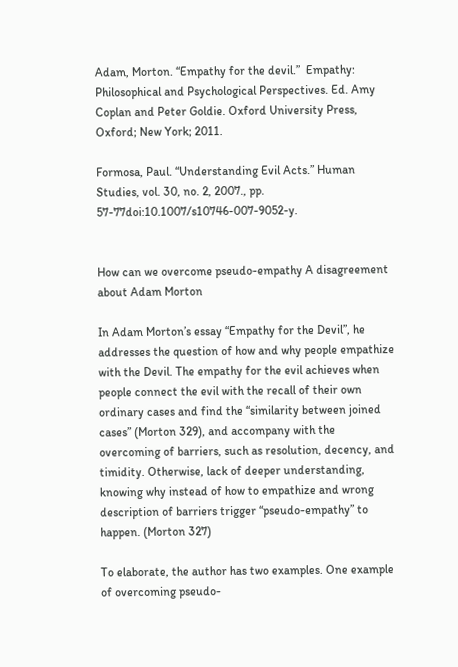Adam, Morton. “Empathy for the devil.”  Empathy: Philosophical and Psychological Perspectives. Ed. Amy Coplan and Peter Goldie. Oxford University Press, Oxford; New York; 2011.

Formosa, Paul. “Understanding Evil Acts.” Human Studies, vol. 30, no. 2, 2007., pp. 57-77doi:10.1007/s10746-007-9052-y.


How can we overcome pseudo-empathy A disagreement about Adam Morton

In Adam Morton’s essay “Empathy for the Devil”, he addresses the question of how and why people empathize with the Devil. The empathy for the evil achieves when people connect the evil with the recall of their own ordinary cases and find the “similarity between joined cases” (Morton 329), and accompany with the overcoming of barriers, such as resolution, decency, and timidity. Otherwise, lack of deeper understanding, knowing why instead of how to empathize and wrong description of barriers trigger “pseudo-empathy” to happen. (Morton 327)

To elaborate, the author has two examples. One example of overcoming pseudo-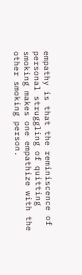empathy is that the reminiscence of personal struggling of quitting smoking makes one empathize with the other smoking person.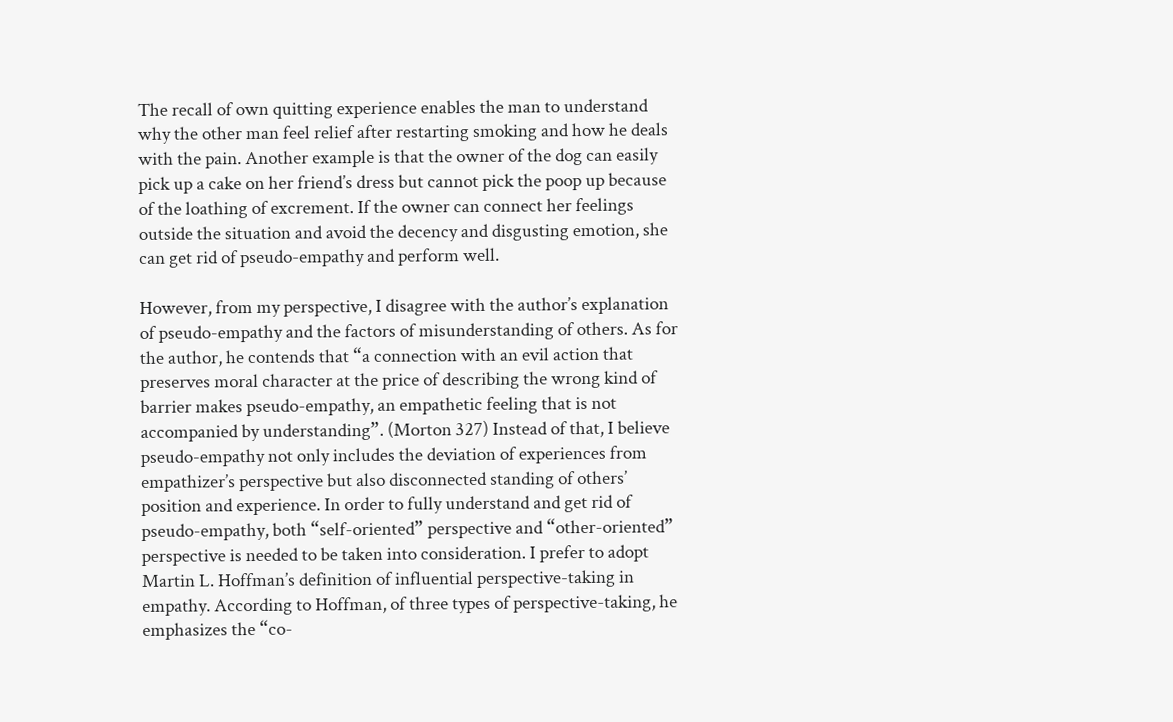The recall of own quitting experience enables the man to understand why the other man feel relief after restarting smoking and how he deals with the pain. Another example is that the owner of the dog can easily pick up a cake on her friend’s dress but cannot pick the poop up because of the loathing of excrement. If the owner can connect her feelings outside the situation and avoid the decency and disgusting emotion, she can get rid of pseudo-empathy and perform well.

However, from my perspective, I disagree with the author’s explanation of pseudo-empathy and the factors of misunderstanding of others. As for the author, he contends that “a connection with an evil action that preserves moral character at the price of describing the wrong kind of barrier makes pseudo-empathy, an empathetic feeling that is not accompanied by understanding”. (Morton 327) Instead of that, I believe pseudo-empathy not only includes the deviation of experiences from empathizer’s perspective but also disconnected standing of others’ position and experience. In order to fully understand and get rid of pseudo-empathy, both “self-oriented” perspective and “other-oriented” perspective is needed to be taken into consideration. I prefer to adopt Martin L. Hoffman’s definition of influential perspective-taking in empathy. According to Hoffman, of three types of perspective-taking, he emphasizes the “co-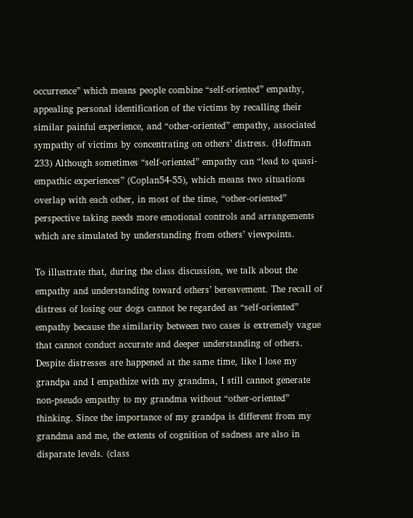occurrence” which means people combine “self-oriented” empathy, appealing personal identification of the victims by recalling their similar painful experience, and “other-oriented” empathy, associated sympathy of victims by concentrating on others’ distress. (Hoffman 233) Although sometimes “self-oriented” empathy can “lead to quasi-empathic experiences” (Coplan54-55), which means two situations overlap with each other, in most of the time, “other-oriented” perspective taking needs more emotional controls and arrangements which are simulated by understanding from others’ viewpoints.

To illustrate that, during the class discussion, we talk about the empathy and understanding toward others’ bereavement. The recall of distress of losing our dogs cannot be regarded as “self-oriented” empathy because the similarity between two cases is extremely vague that cannot conduct accurate and deeper understanding of others. Despite distresses are happened at the same time, like I lose my grandpa and I empathize with my grandma, I still cannot generate non-pseudo empathy to my grandma without “other-oriented” thinking. Since the importance of my grandpa is different from my grandma and me, the extents of cognition of sadness are also in disparate levels. (class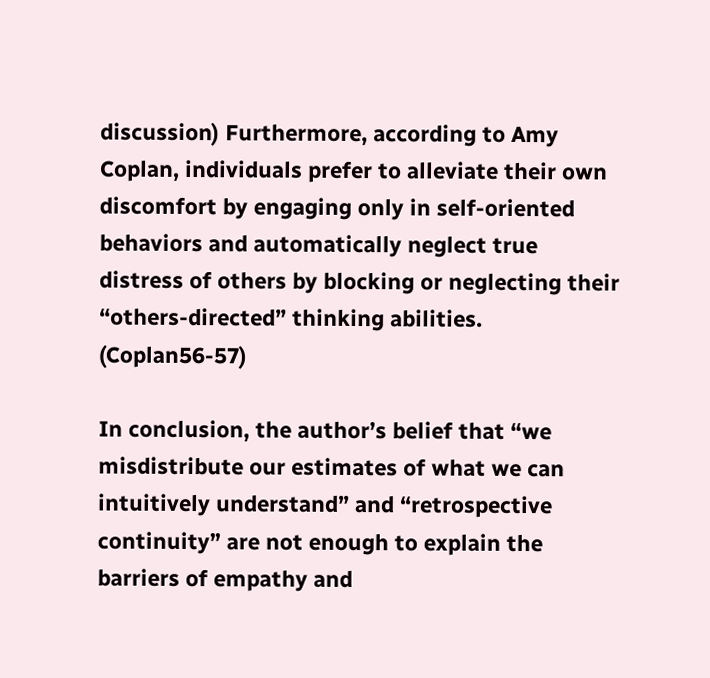discussion) Furthermore, according to Amy Coplan, individuals prefer to alleviate their own discomfort by engaging only in self-oriented behaviors and automatically neglect true distress of others by blocking or neglecting their “others-directed” thinking abilities. (Coplan56-57)

In conclusion, the author’s belief that “we misdistribute our estimates of what we can intuitively understand” and “retrospective continuity” are not enough to explain the barriers of empathy and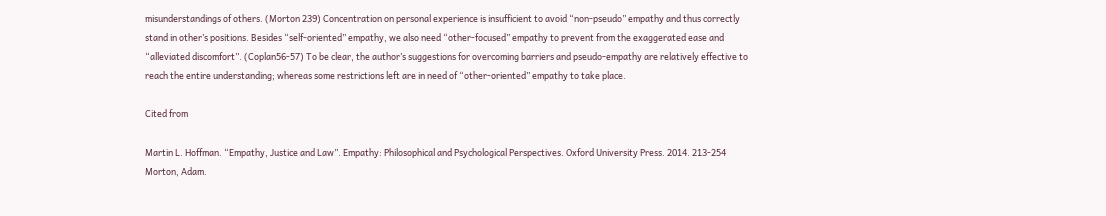misunderstandings of others. (Morton 239) Concentration on personal experience is insufficient to avoid “non-pseudo” empathy and thus correctly stand in other’s positions. Besides “self-oriented” empathy, we also need “other-focused” empathy to prevent from the exaggerated ease and “alleviated discomfort”. (Coplan56-57) To be clear, the author’s suggestions for overcoming barriers and pseudo-empathy are relatively effective to reach the entire understanding; whereas some restrictions left are in need of “other-oriented” empathy to take place.

Cited from

Martin L. Hoffman. “Empathy, Justice and Law”. Empathy: Philosophical and Psychological Perspectives. Oxford University Press. 2014. 213-254
Morton, Adam.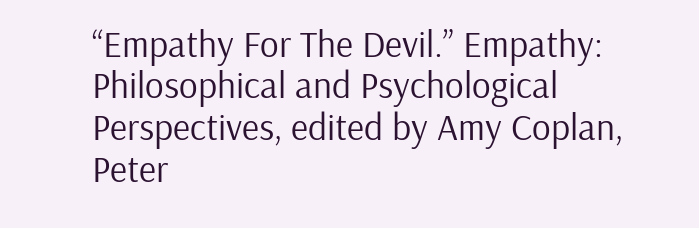“Empathy For The Devil.” Empathy: Philosophical and Psychological Perspectives, edited by Amy Coplan, Peter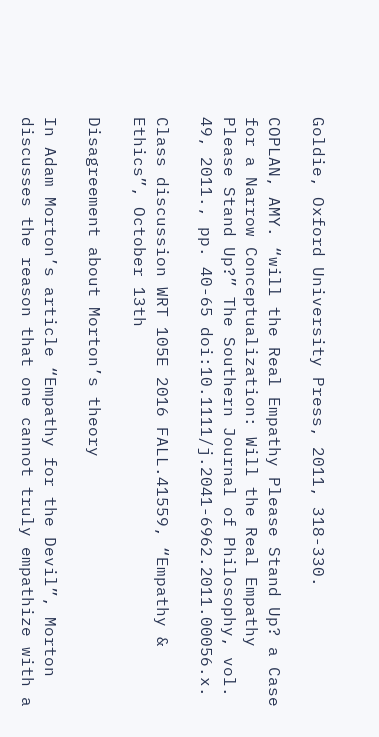Goldie, Oxford University Press, 2011, 318-330.

COPLAN, AMY. “will the Real Empathy Please Stand Up? a Case for a Narrow Conceptualization: Will the Real Empathy Please Stand Up?” The Southern Journal of Philosophy, vol. 49, 2011., pp. 40-65 doi:10.1111/j.2041-6962.2011.00056.x.

Class discussion WRT 105E 2016 FALL.41559, “Empathy & Ethics”, October 13th

Disagreement about Morton’s theory

In Adam Morton’s article “Empathy for the Devil”, Morton discusses the reason that one cannot truly empathize with a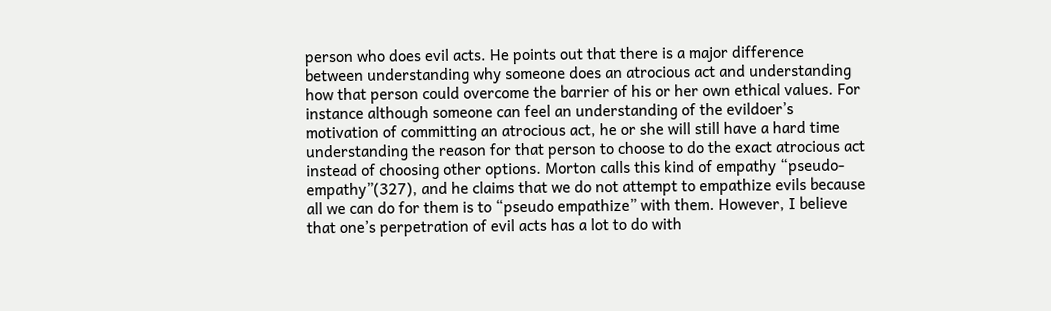person who does evil acts. He points out that there is a major difference between understanding why someone does an atrocious act and understanding how that person could overcome the barrier of his or her own ethical values. For instance although someone can feel an understanding of the evildoer’s motivation of committing an atrocious act, he or she will still have a hard time understanding the reason for that person to choose to do the exact atrocious act instead of choosing other options. Morton calls this kind of empathy “pseudo-empathy”(327), and he claims that we do not attempt to empathize evils because all we can do for them is to “pseudo empathize” with them. However, I believe that one’s perpetration of evil acts has a lot to do with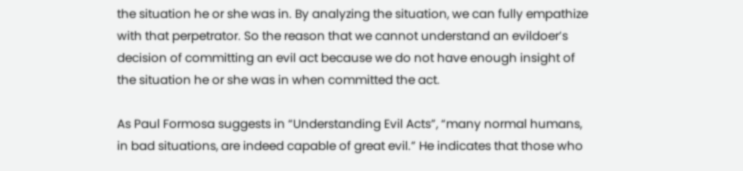the situation he or she was in. By analyzing the situation, we can fully empathize with that perpetrator. So the reason that we cannot understand an evildoer’s decision of committing an evil act because we do not have enough insight of the situation he or she was in when committed the act.

As Paul Formosa suggests in “Understanding Evil Acts”, “many normal humans, in bad situations, are indeed capable of great evil.” He indicates that those who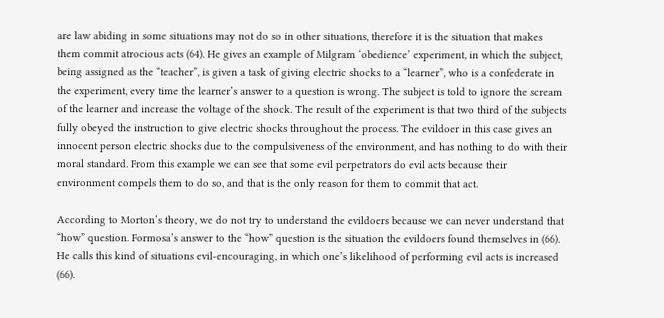are law abiding in some situations may not do so in other situations, therefore it is the situation that makes them commit atrocious acts (64). He gives an example of Milgram ‘obedience’ experiment, in which the subject, being assigned as the “teacher”, is given a task of giving electric shocks to a “learner”, who is a confederate in the experiment, every time the learner’s answer to a question is wrong. The subject is told to ignore the scream of the learner and increase the voltage of the shock. The result of the experiment is that two third of the subjects fully obeyed the instruction to give electric shocks throughout the process. The evildoer in this case gives an innocent person electric shocks due to the compulsiveness of the environment, and has nothing to do with their moral standard. From this example we can see that some evil perpetrators do evil acts because their environment compels them to do so, and that is the only reason for them to commit that act.

According to Morton’s theory, we do not try to understand the evildoers because we can never understand that “how” question. Formosa’s answer to the “how” question is the situation the evildoers found themselves in (66). He calls this kind of situations evil-encouraging, in which one’s likelihood of performing evil acts is increased (66).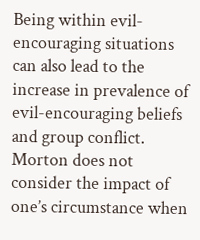Being within evil-encouraging situations can also lead to the increase in prevalence of evil-encouraging beliefs and group conflict. Morton does not consider the impact of one’s circumstance when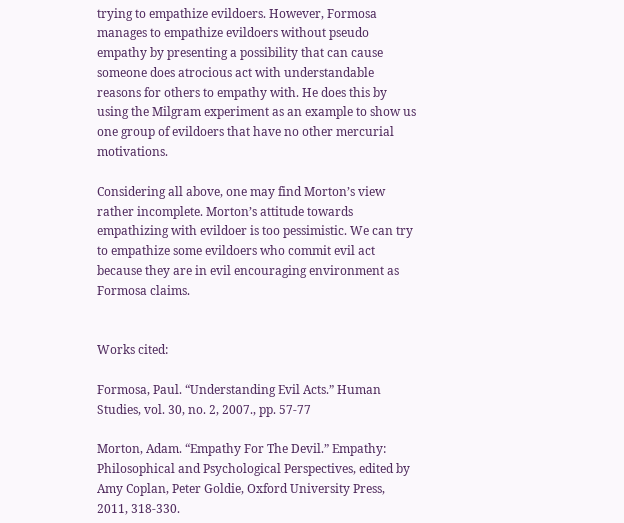trying to empathize evildoers. However, Formosa manages to empathize evildoers without pseudo empathy by presenting a possibility that can cause someone does atrocious act with understandable reasons for others to empathy with. He does this by using the Milgram experiment as an example to show us one group of evildoers that have no other mercurial motivations.

Considering all above, one may find Morton’s view rather incomplete. Morton’s attitude towards empathizing with evildoer is too pessimistic. We can try to empathize some evildoers who commit evil act because they are in evil encouraging environment as Formosa claims.


Works cited:

Formosa, Paul. “Understanding Evil Acts.” Human Studies, vol. 30, no. 2, 2007., pp. 57-77

Morton, Adam. “Empathy For The Devil.” Empathy: Philosophical and Psychological Perspectives, edited by Amy Coplan, Peter Goldie, Oxford University Press, 2011, 318-330.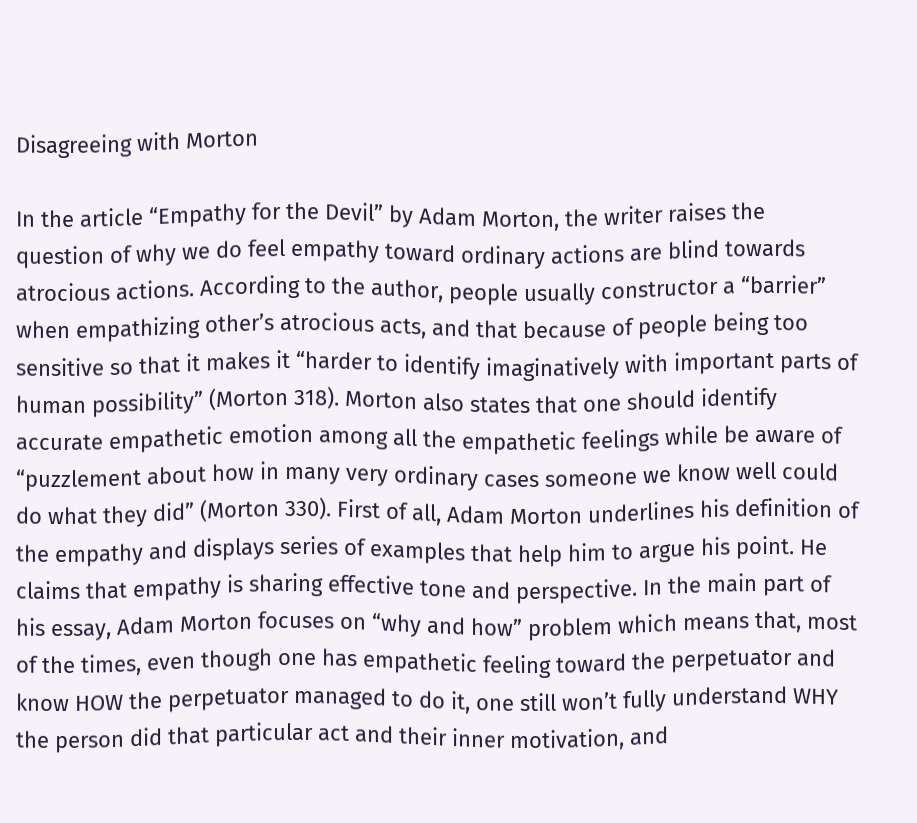Disagreeing with Morton

In the article “Empathy for the Devil” by Adam Morton, the writer raises the question of why we do feel empathy toward ordinary actions are blind towards atrocious actions. According to the author, people usually constructor a “barrier” when empathizing other’s atrocious acts, and that because of people being too sensitive so that it makes it “harder to identify imaginatively with important parts of human possibility” (Morton 318). Morton also states that one should identify accurate empathetic emotion among all the empathetic feelings while be aware of “puzzlement about how in many very ordinary cases someone we know well could do what they did” (Morton 330). First of all, Adam Morton underlines his definition of the empathy and displays series of examples that help him to argue his point. He claims that empathy is sharing effective tone and perspective. In the main part of his essay, Adam Morton focuses on “why and how” problem which means that, most of the times, even though one has empathetic feeling toward the perpetuator and know HOW the perpetuator managed to do it, one still won’t fully understand WHY the person did that particular act and their inner motivation, and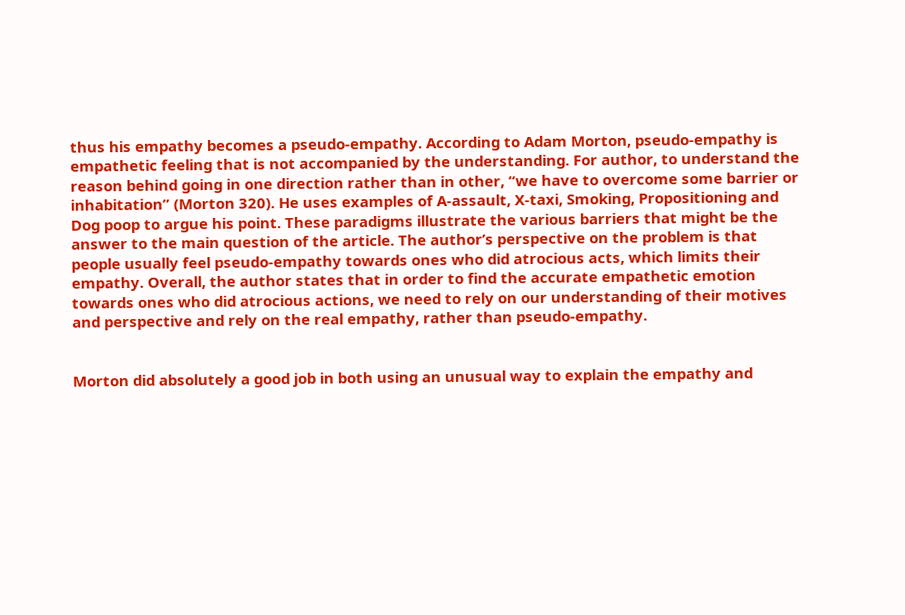thus his empathy becomes a pseudo-empathy. According to Adam Morton, pseudo-empathy is empathetic feeling that is not accompanied by the understanding. For author, to understand the reason behind going in one direction rather than in other, “we have to overcome some barrier or inhabitation” (Morton 320). He uses examples of A-assault, X-taxi, Smoking, Propositioning and Dog poop to argue his point. These paradigms illustrate the various barriers that might be the answer to the main question of the article. The author’s perspective on the problem is that people usually feel pseudo-empathy towards ones who did atrocious acts, which limits their empathy. Overall, the author states that in order to find the accurate empathetic emotion towards ones who did atrocious actions, we need to rely on our understanding of their motives and perspective and rely on the real empathy, rather than pseudo-empathy.


Morton did absolutely a good job in both using an unusual way to explain the empathy and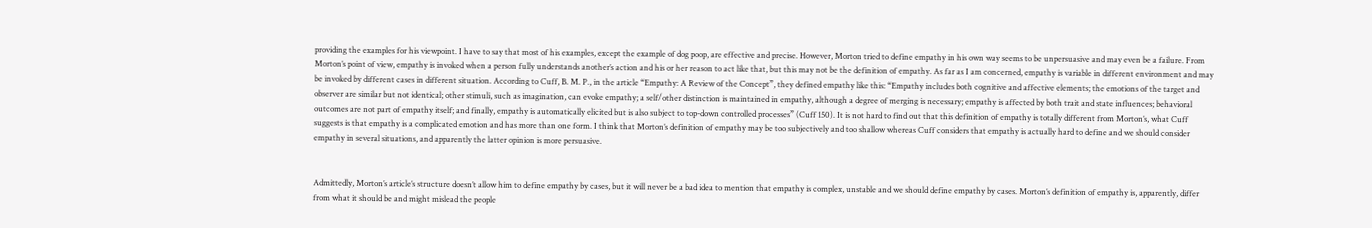providing the examples for his viewpoint. I have to say that most of his examples, except the example of dog poop, are effective and precise. However, Morton tried to define empathy in his own way seems to be unpersuasive and may even be a failure. From Morton’s point of view, empathy is invoked when a person fully understands another’s action and his or her reason to act like that, but this may not be the definition of empathy. As far as I am concerned, empathy is variable in different environment and may be invoked by different cases in different situation. According to Cuff, B. M. P., in the article “Empathy: A Review of the Concept”, they defined empathy like this: “Empathy includes both cognitive and affective elements; the emotions of the target and observer are similar but not identical; other stimuli, such as imagination, can evoke empathy; a self/other distinction is maintained in empathy, although a degree of merging is necessary; empathy is affected by both trait and state influences; behavioral outcomes are not part of empathy itself; and finally, empathy is automatically elicited but is also subject to top-down controlled processes” (Cuff 150). It is not hard to find out that this definition of empathy is totally different from Morton’s, what Cuff suggests is that empathy is a complicated emotion and has more than one form. I think that Morton’s definition of empathy may be too subjectively and too shallow whereas Cuff considers that empathy is actually hard to define and we should consider empathy in several situations, and apparently the latter opinion is more persuasive.


Admittedly, Morton’s article’s structure doesn’t allow him to define empathy by cases, but it will never be a bad idea to mention that empathy is complex, unstable and we should define empathy by cases. Morton’s definition of empathy is, apparently, differ from what it should be and might mislead the people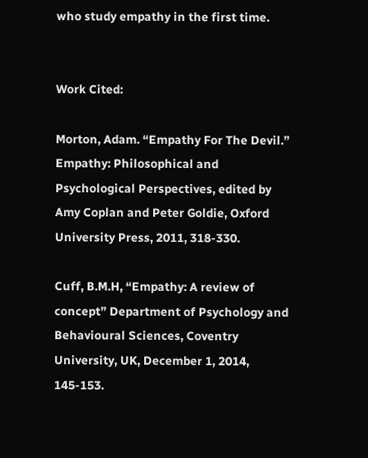who study empathy in the first time.


Work Cited:

Morton, Adam. “Empathy For The Devil.” Empathy: Philosophical and Psychological Perspectives, edited by Amy Coplan and Peter Goldie, Oxford University Press, 2011, 318-330.

Cuff, B.M.H, “Empathy: A review of concept” Department of Psychology and Behavioural Sciences, Coventry University, UK, December 1, 2014, 145-153.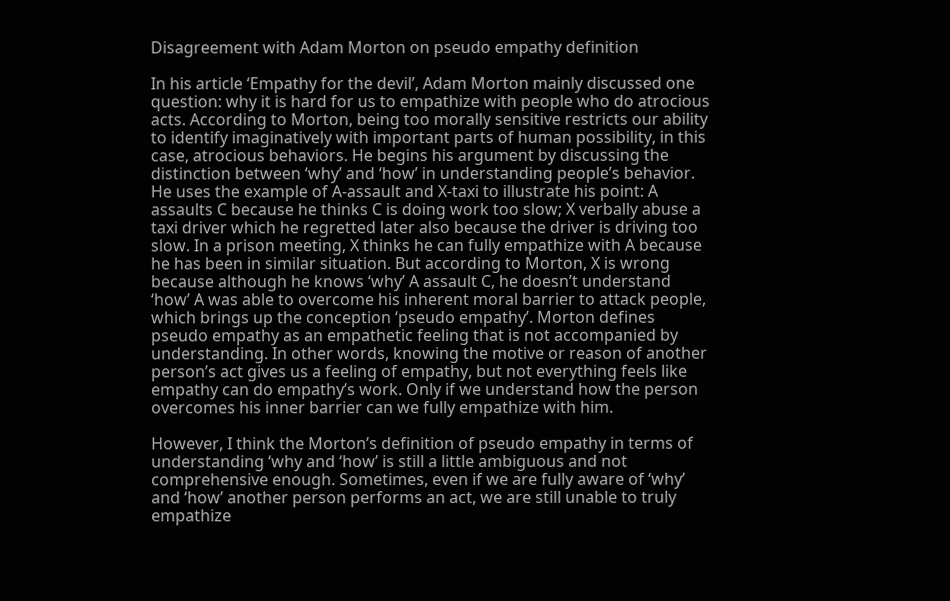Disagreement with Adam Morton on pseudo empathy definition

In his article ‘Empathy for the devil’, Adam Morton mainly discussed one question: why it is hard for us to empathize with people who do atrocious acts. According to Morton, being too morally sensitive restricts our ability to identify imaginatively with important parts of human possibility, in this case, atrocious behaviors. He begins his argument by discussing the distinction between ‘why’ and ‘how’ in understanding people’s behavior. He uses the example of A-assault and X-taxi to illustrate his point: A assaults C because he thinks C is doing work too slow; X verbally abuse a taxi driver which he regretted later also because the driver is driving too slow. In a prison meeting, X thinks he can fully empathize with A because he has been in similar situation. But according to Morton, X is wrong because although he knows ‘why’ A assault C, he doesn’t understand ‘how’ A was able to overcome his inherent moral barrier to attack people, which brings up the conception ‘pseudo empathy’. Morton defines pseudo empathy as an empathetic feeling that is not accompanied by understanding. In other words, knowing the motive or reason of another person’s act gives us a feeling of empathy, but not everything feels like empathy can do empathy’s work. Only if we understand how the person overcomes his inner barrier can we fully empathize with him.

However, I think the Morton’s definition of pseudo empathy in terms of understanding ‘why and ‘how’ is still a little ambiguous and not comprehensive enough. Sometimes, even if we are fully aware of ‘why’ and ‘how’ another person performs an act, we are still unable to truly empathize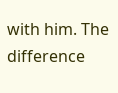with him. The difference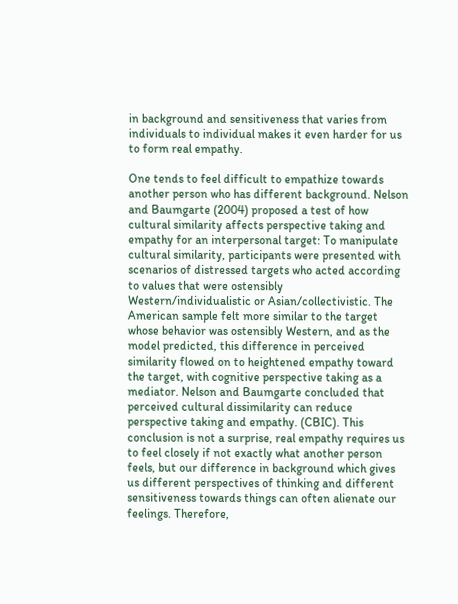in background and sensitiveness that varies from individuals to individual makes it even harder for us to form real empathy.

One tends to feel difficult to empathize towards another person who has different background. Nelson and Baumgarte (2004) proposed a test of how cultural similarity affects perspective taking and empathy for an interpersonal target: To manipulate cultural similarity, participants were presented with scenarios of distressed targets who acted according to values that were ostensibly Western/individualistic or Asian/collectivistic. The American sample felt more similar to the target whose behavior was ostensibly Western, and as the model predicted, this difference in perceived similarity flowed on to heightened empathy toward the target, with cognitive perspective taking as a mediator. Nelson and Baumgarte concluded that perceived cultural dissimilarity can reduce perspective taking and empathy. (CBIC). This conclusion is not a surprise, real empathy requires us to feel closely if not exactly what another person feels, but our difference in background which gives us different perspectives of thinking and different sensitiveness towards things can often alienate our feelings. Therefore,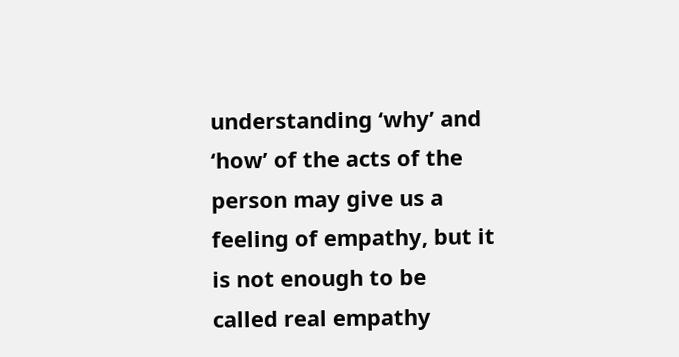understanding ‘why’ and ‘how’ of the acts of the person may give us a feeling of empathy, but it is not enough to be called real empathy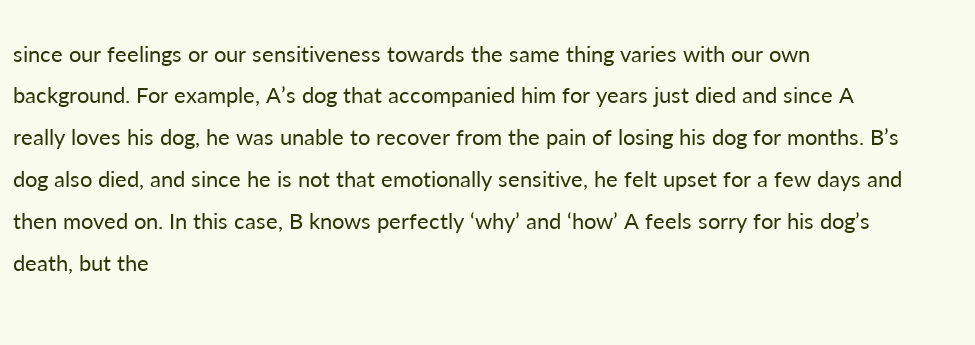since our feelings or our sensitiveness towards the same thing varies with our own background. For example, A’s dog that accompanied him for years just died and since A really loves his dog, he was unable to recover from the pain of losing his dog for months. B’s dog also died, and since he is not that emotionally sensitive, he felt upset for a few days and then moved on. In this case, B knows perfectly ‘why’ and ‘how’ A feels sorry for his dog’s death, but the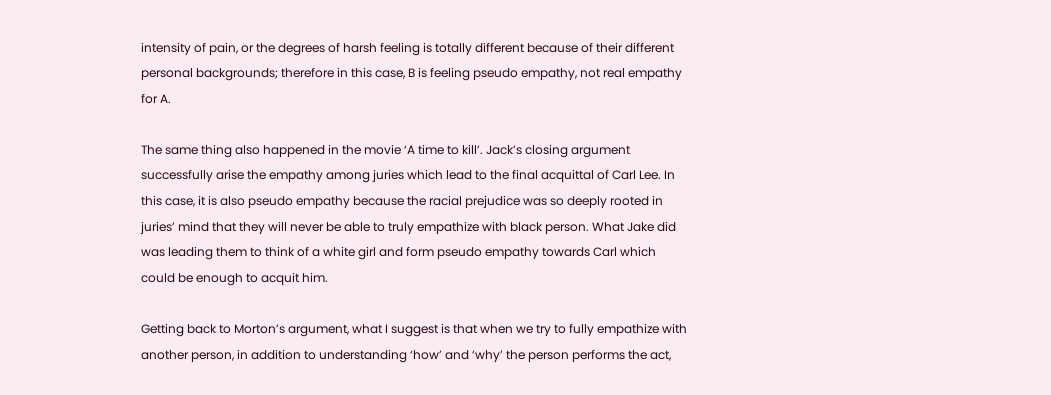intensity of pain, or the degrees of harsh feeling is totally different because of their different personal backgrounds; therefore in this case, B is feeling pseudo empathy, not real empathy for A.

The same thing also happened in the movie ‘A time to kill’. Jack’s closing argument successfully arise the empathy among juries which lead to the final acquittal of Carl Lee. In this case, it is also pseudo empathy because the racial prejudice was so deeply rooted in juries’ mind that they will never be able to truly empathize with black person. What Jake did was leading them to think of a white girl and form pseudo empathy towards Carl which could be enough to acquit him.

Getting back to Morton’s argument, what I suggest is that when we try to fully empathize with another person, in addition to understanding ‘how’ and ‘why’ the person performs the act,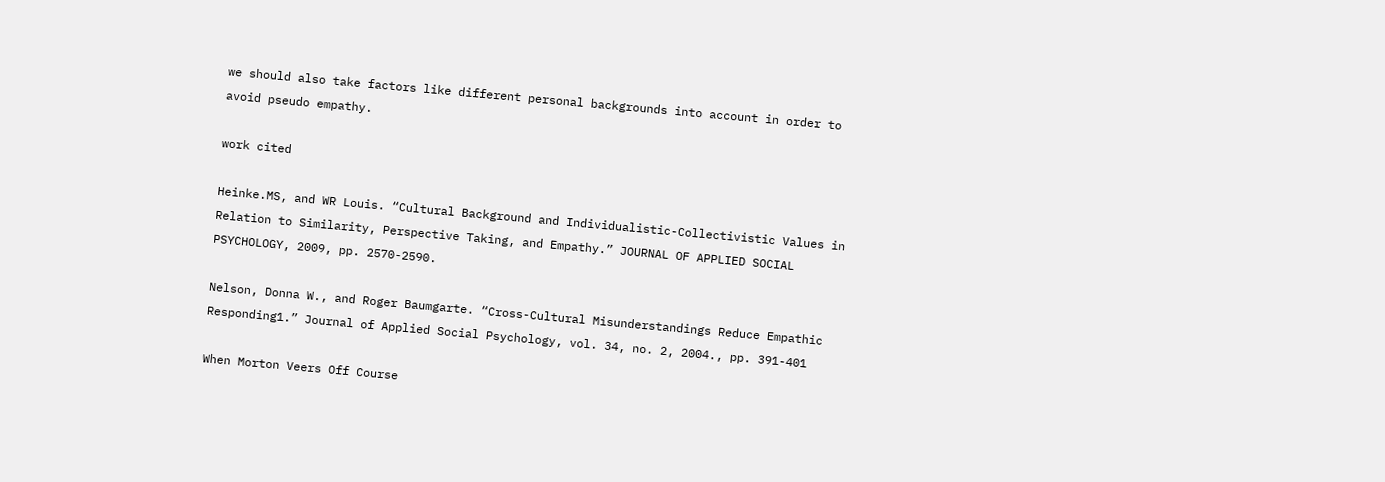we should also take factors like different personal backgrounds into account in order to avoid pseudo empathy.

work cited

Heinke.MS, and WR Louis. “Cultural Background and Individualistic-Collectivistic Values in Relation to Similarity, Perspective Taking, and Empathy.” JOURNAL OF APPLIED SOCIAL PSYCHOLOGY, 2009, pp. 2570-2590.

Nelson, Donna W., and Roger Baumgarte. “Cross-Cultural Misunderstandings Reduce Empathic Responding1.” Journal of Applied Social Psychology, vol. 34, no. 2, 2004., pp. 391-401

When Morton Veers Off Course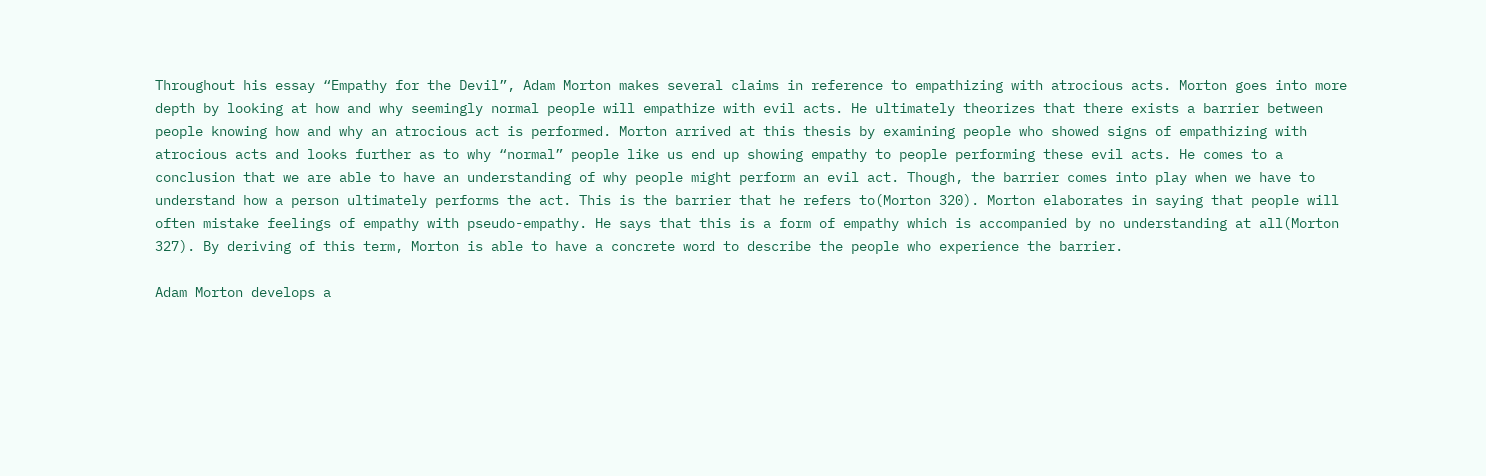Throughout his essay “Empathy for the Devil”, Adam Morton makes several claims in reference to empathizing with atrocious acts. Morton goes into more depth by looking at how and why seemingly normal people will empathize with evil acts. He ultimately theorizes that there exists a barrier between people knowing how and why an atrocious act is performed. Morton arrived at this thesis by examining people who showed signs of empathizing with atrocious acts and looks further as to why “normal” people like us end up showing empathy to people performing these evil acts. He comes to a conclusion that we are able to have an understanding of why people might perform an evil act. Though, the barrier comes into play when we have to understand how a person ultimately performs the act. This is the barrier that he refers to(Morton 320). Morton elaborates in saying that people will often mistake feelings of empathy with pseudo-empathy. He says that this is a form of empathy which is accompanied by no understanding at all(Morton 327). By deriving of this term, Morton is able to have a concrete word to describe the people who experience the barrier.

Adam Morton develops a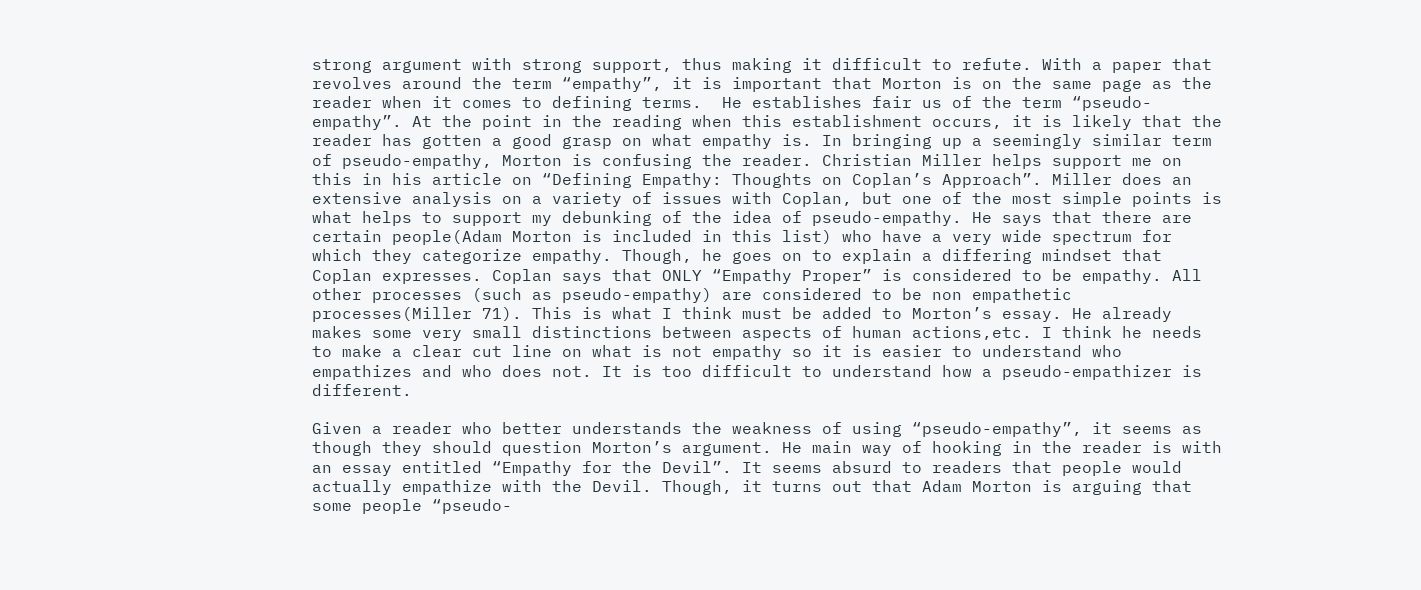strong argument with strong support, thus making it difficult to refute. With a paper that revolves around the term “empathy”, it is important that Morton is on the same page as the reader when it comes to defining terms.  He establishes fair us of the term “pseudo-empathy”. At the point in the reading when this establishment occurs, it is likely that the reader has gotten a good grasp on what empathy is. In bringing up a seemingly similar term of pseudo-empathy, Morton is confusing the reader. Christian Miller helps support me on this in his article on “Defining Empathy: Thoughts on Coplan’s Approach”. Miller does an extensive analysis on a variety of issues with Coplan, but one of the most simple points is what helps to support my debunking of the idea of pseudo-empathy. He says that there are certain people(Adam Morton is included in this list) who have a very wide spectrum for which they categorize empathy. Though, he goes on to explain a differing mindset that Coplan expresses. Coplan says that ONLY “Empathy Proper” is considered to be empathy. All other processes (such as pseudo-empathy) are considered to be non empathetic processes(Miller 71). This is what I think must be added to Morton’s essay. He already makes some very small distinctions between aspects of human actions,etc. I think he needs to make a clear cut line on what is not empathy so it is easier to understand who empathizes and who does not. It is too difficult to understand how a pseudo-empathizer is different.

Given a reader who better understands the weakness of using “pseudo-empathy”, it seems as though they should question Morton’s argument. He main way of hooking in the reader is with an essay entitled “Empathy for the Devil”. It seems absurd to readers that people would actually empathize with the Devil. Though, it turns out that Adam Morton is arguing that some people “pseudo-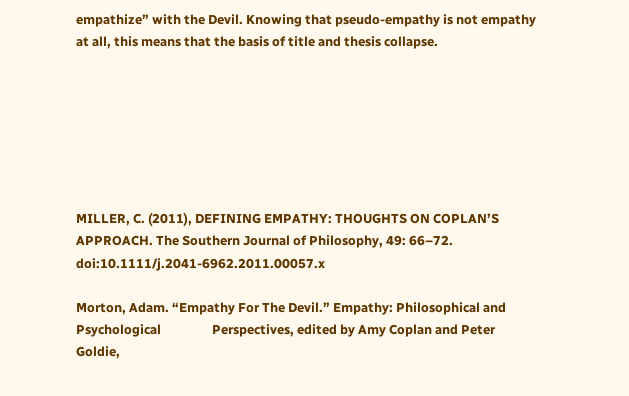empathize” with the Devil. Knowing that pseudo-empathy is not empathy at all, this means that the basis of title and thesis collapse.







MILLER, C. (2011), DEFINING EMPATHY: THOUGHTS ON COPLAN’S APPROACH. The Southern Journal of Philosophy, 49: 66–72. doi:10.1111/j.2041-6962.2011.00057.x

Morton, Adam. “Empathy For The Devil.” Empathy: Philosophical and Psychological                 Perspectives, edited by Amy Coplan and Peter Goldie,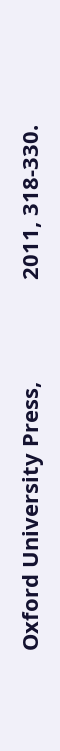Oxford University Press,                 2011, 318-330.